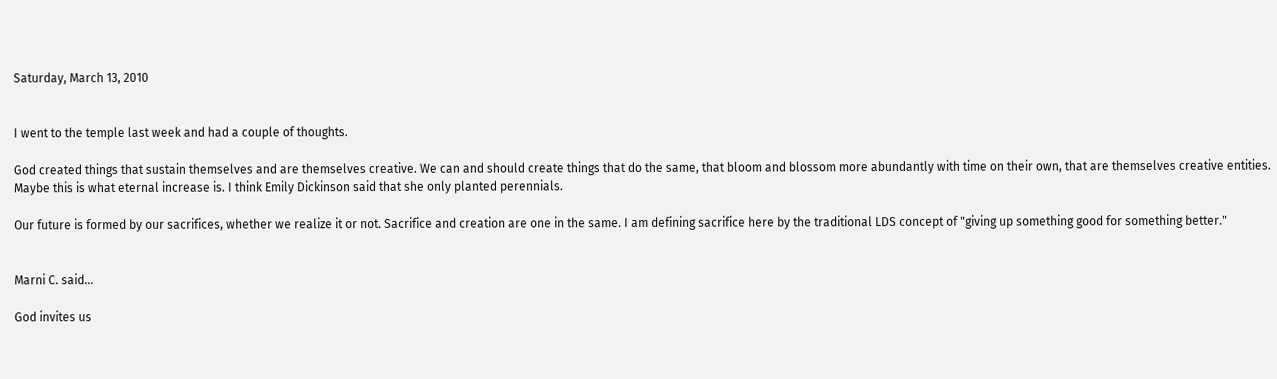Saturday, March 13, 2010


I went to the temple last week and had a couple of thoughts.

God created things that sustain themselves and are themselves creative. We can and should create things that do the same, that bloom and blossom more abundantly with time on their own, that are themselves creative entities. Maybe this is what eternal increase is. I think Emily Dickinson said that she only planted perennials.

Our future is formed by our sacrifices, whether we realize it or not. Sacrifice and creation are one in the same. I am defining sacrifice here by the traditional LDS concept of "giving up something good for something better."


Marni C. said...

God invites us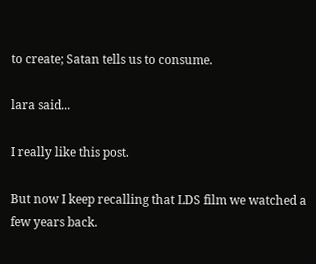to create; Satan tells us to consume.

lara said...

I really like this post.

But now I keep recalling that LDS film we watched a few years back.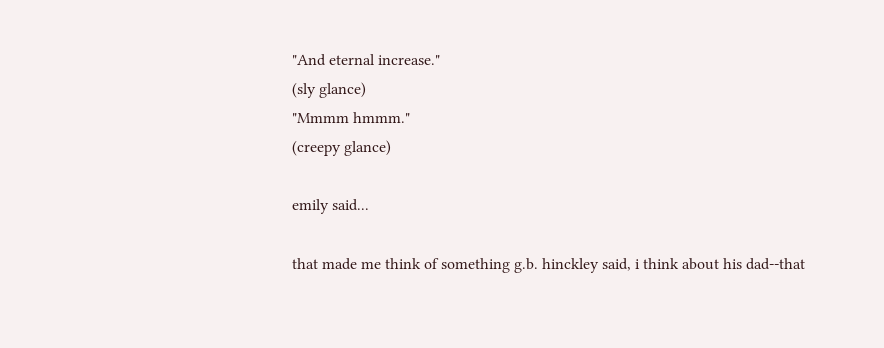"And eternal increase."
(sly glance)
"Mmmm hmmm."
(creepy glance)

emily said...

that made me think of something g.b. hinckley said, i think about his dad--that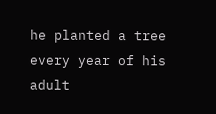he planted a tree every year of his adult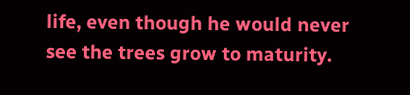life, even though he would never see the trees grow to maturity.